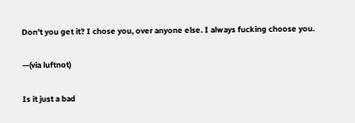Don’t you get it? I chose you, over anyone else. I always fucking choose you.

—(via luftnot)

Is it just a bad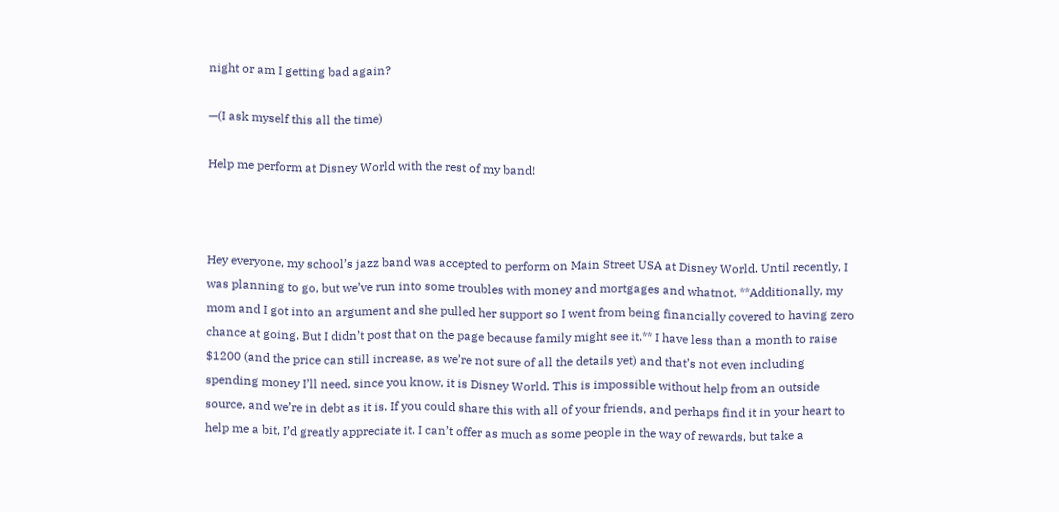night or am I getting bad again?

—(I ask myself this all the time)

Help me perform at Disney World with the rest of my band!



Hey everyone, my school’s jazz band was accepted to perform on Main Street USA at Disney World. Until recently, I was planning to go, but we’ve run into some troubles with money and mortgages and whatnot. **Additionally, my mom and I got into an argument and she pulled her support so I went from being financially covered to having zero chance at going. But I didn’t post that on the page because family might see it.** I have less than a month to raise $1200 (and the price can still increase, as we’re not sure of all the details yet) and that’s not even including spending money I’ll need, since you know, it is Disney World. This is impossible without help from an outside source, and we’re in debt as it is. If you could share this with all of your friends, and perhaps find it in your heart to help me a bit, I’d greatly appreciate it. I can’t offer as much as some people in the way of rewards, but take a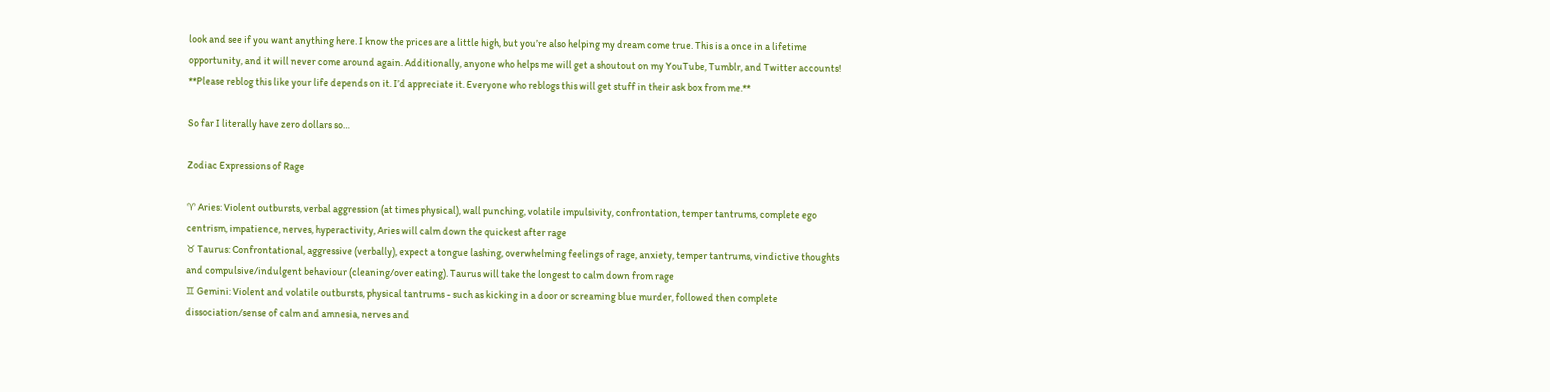look and see if you want anything here. I know the prices are a little high, but you’re also helping my dream come true. This is a once in a lifetime opportunity, and it will never come around again. Additionally, anyone who helps me will get a shoutout on my YouTube, Tumblr, and Twitter accounts! **Please reblog this like your life depends on it. I’d appreciate it. Everyone who reblogs this will get stuff in their ask box from me.**

So far I literally have zero dollars so…

Zodiac Expressions of Rage

♈ Aries: Violent outbursts, verbal aggression (at times physical), wall punching, volatile impulsivity, confrontation, temper tantrums, complete ego centrism, impatience, nerves, hyperactivity, Aries will calm down the quickest after rage
♉ Taurus: Confrontational, aggressive (verbally), expect a tongue lashing, overwhelming feelings of rage, anxiety, temper tantrums, vindictive thoughts and compulsive/indulgent behaviour (cleaning/over eating). Taurus will take the longest to calm down from rage
♊ Gemini: Violent and volatile outbursts, physical tantrums - such as kicking in a door or screaming blue murder, followed then complete dissociation/sense of calm and amnesia, nerves and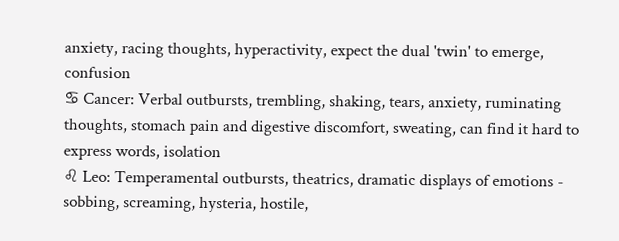anxiety, racing thoughts, hyperactivity, expect the dual 'twin' to emerge, confusion
♋ Cancer: Verbal outbursts, trembling, shaking, tears, anxiety, ruminating thoughts, stomach pain and digestive discomfort, sweating, can find it hard to express words, isolation
♌ Leo: Temperamental outbursts, theatrics, dramatic displays of emotions - sobbing, screaming, hysteria, hostile,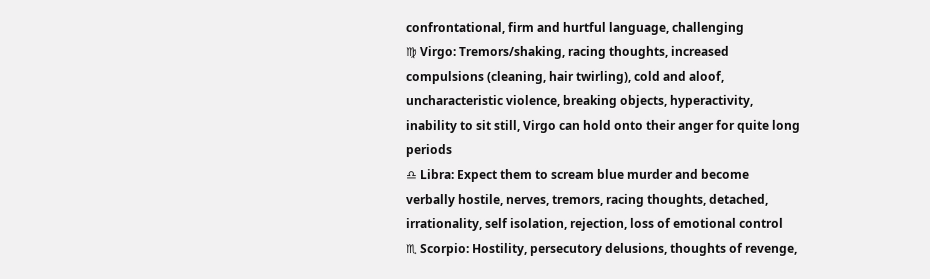confrontational, firm and hurtful language, challenging
♍ Virgo: Tremors/shaking, racing thoughts, increased compulsions (cleaning, hair twirling), cold and aloof, uncharacteristic violence, breaking objects, hyperactivity, inability to sit still, Virgo can hold onto their anger for quite long periods
♎ Libra: Expect them to scream blue murder and become verbally hostile, nerves, tremors, racing thoughts, detached, irrationality, self isolation, rejection, loss of emotional control
♏ Scorpio: Hostility, persecutory delusions, thoughts of revenge,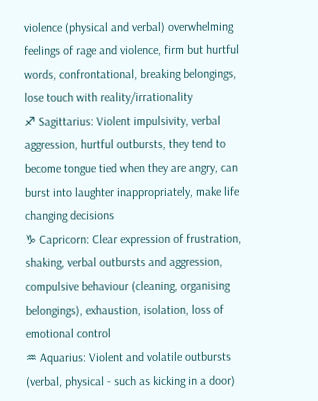violence (physical and verbal) overwhelming feelings of rage and violence, firm but hurtful words, confrontational, breaking belongings, lose touch with reality/irrationality
♐ Sagittarius: Violent impulsivity, verbal aggression, hurtful outbursts, they tend to become tongue tied when they are angry, can burst into laughter inappropriately, make life changing decisions
♑ Capricorn: Clear expression of frustration, shaking, verbal outbursts and aggression, compulsive behaviour (cleaning, organising belongings), exhaustion, isolation, loss of emotional control
♒ Aquarius: Violent and volatile outbursts (verbal, physical - such as kicking in a door)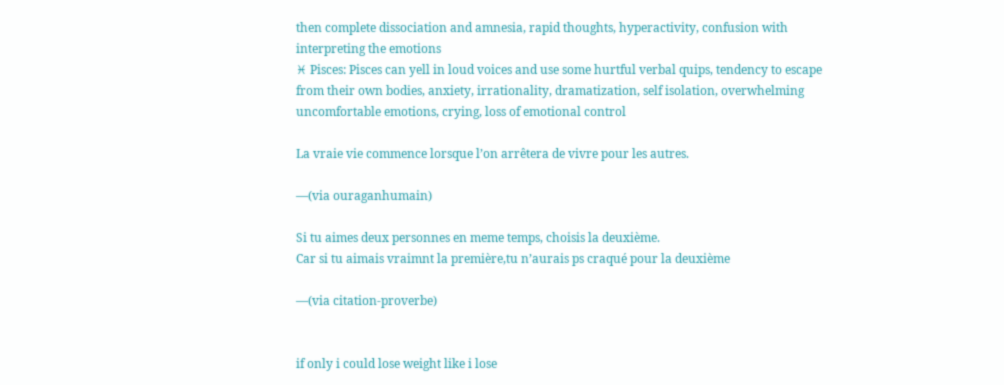then complete dissociation and amnesia, rapid thoughts, hyperactivity, confusion with interpreting the emotions
♓ Pisces: Pisces can yell in loud voices and use some hurtful verbal quips, tendency to escape from their own bodies, anxiety, irrationality, dramatization, self isolation, overwhelming uncomfortable emotions, crying, loss of emotional control

La vraie vie commence lorsque l’on arrêtera de vivre pour les autres.

—(via ouraganhumain)

Si tu aimes deux personnes en meme temps, choisis la deuxième.
Car si tu aimais vraimnt la première,tu n’aurais ps craqué pour la deuxième

—(via citation-proverbe)


if only i could lose weight like i lose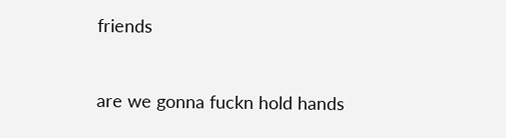friends


are we gonna fuckn hold hands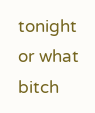tonight or what bitch